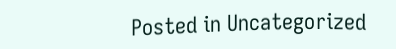Posted in Uncategorized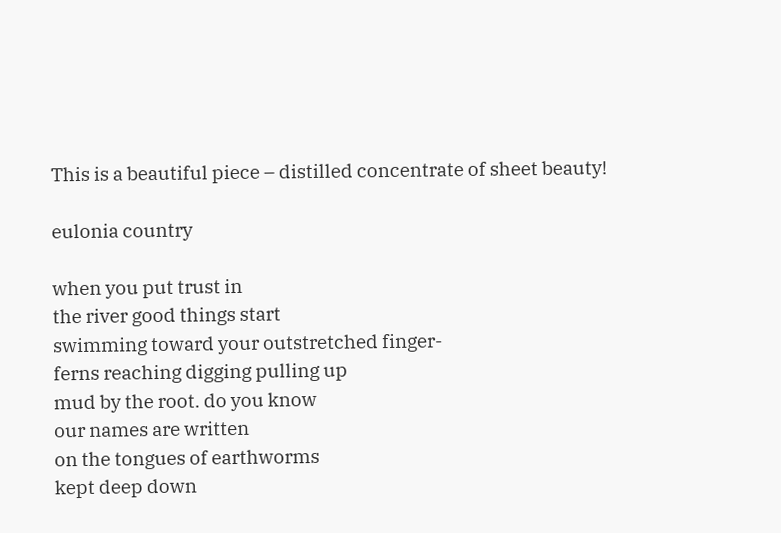This is a beautiful piece – distilled concentrate of sheet beauty!

eulonia country

when you put trust in
the river good things start
swimming toward your outstretched finger-
ferns reaching digging pulling up
mud by the root. do you know
our names are written
on the tongues of earthworms
kept deep down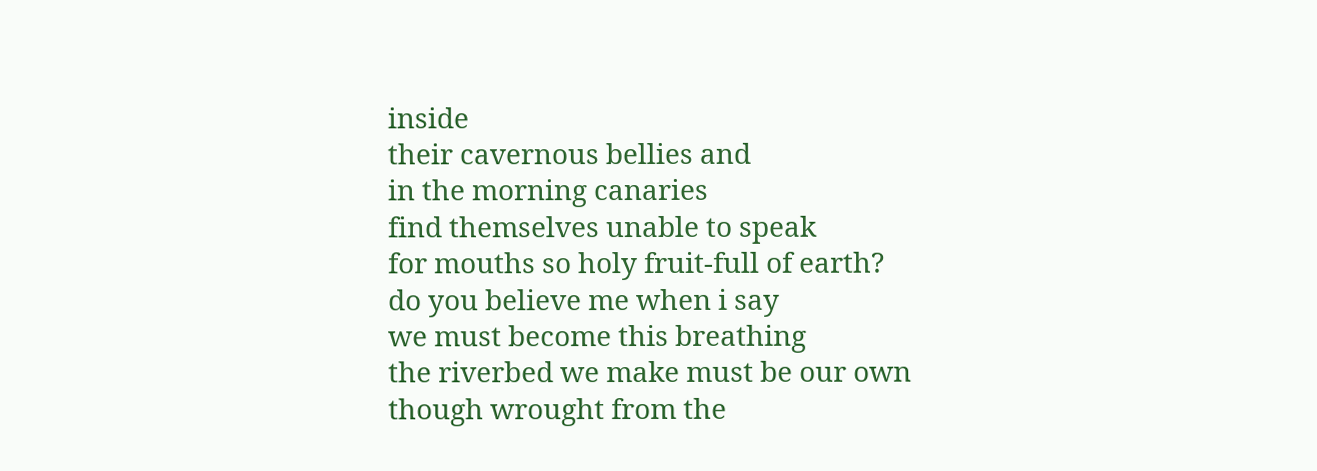inside
their cavernous bellies and
in the morning canaries
find themselves unable to speak
for mouths so holy fruit-full of earth?
do you believe me when i say
we must become this breathing
the riverbed we make must be our own
though wrought from the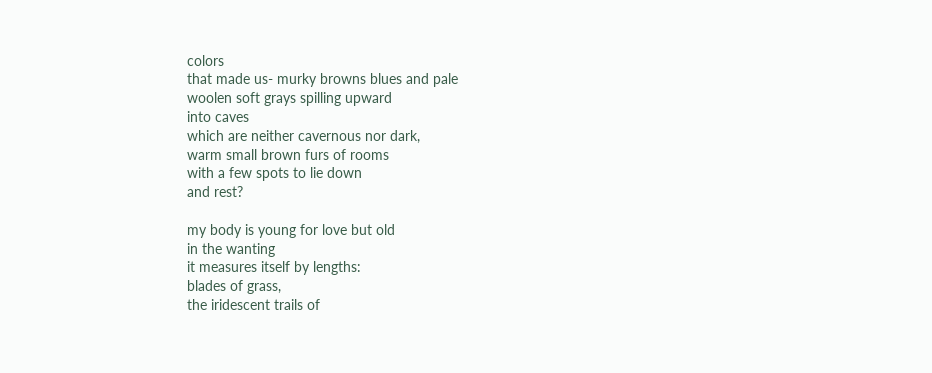colors
that made us- murky browns blues and pale
woolen soft grays spilling upward
into caves
which are neither cavernous nor dark,
warm small brown furs of rooms
with a few spots to lie down
and rest?

my body is young for love but old
in the wanting
it measures itself by lengths:
blades of grass,
the iridescent trails of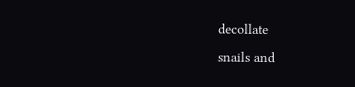decollate
snails and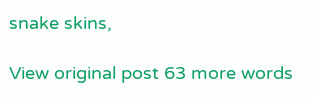snake skins,

View original post 63 more words